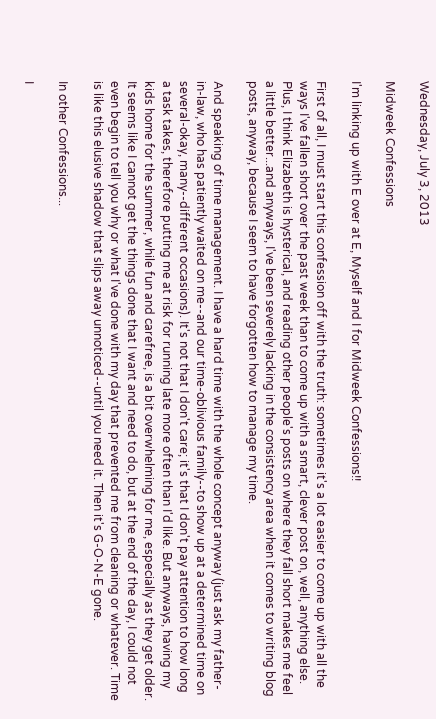Wednesday, July 3, 2013

Midweek Confessions

I'm linking up with E over at E, Myself and I for Midweek Confessions!!

First of all, I must start this confession off with the truth: sometimes it's a lot easier to come up with all the ways I've fallen short over the past week than to come up with a smart, clever post on, well, anything else. Plus, I think Elizabeth is hysterical, and reading other people's posts on where they fall short makes me feel a little better...and anyways, I've been severely lacking in the consistency area when it comes to writing blog posts, anyway, because I seem to have forgotten how to manage my time.

And speaking of time management. I have a hard time with the whole concept anyway (just ask my father-in-law, who has patiently waited on me--and our time-oblivious family--to show up at a determined time on several-okay, many--different occasions). It's not that I don't care; it's that I don't pay attention to how long a task takes, therefore putting me at risk for running late more often than I'd like. But anyways, having my kids home for the summer, while fun and carefree, is a bit overwhelming for me, especially as they get older. It seems like I cannot get the things done that I want and need to do, but at the end of the day, I could not even begin to tell you why or what I've done with my day that prevented me from cleaning or whatever. Time is like this elusive shadow that slips away unnoticed--until you need it. Then it's G-O-N-E gone.

In other Confessions...

I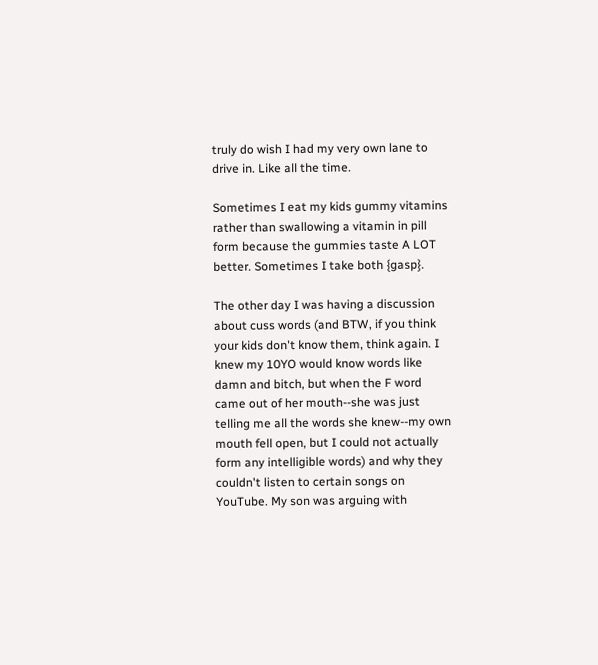truly do wish I had my very own lane to drive in. Like all the time.

Sometimes I eat my kids gummy vitamins rather than swallowing a vitamin in pill form because the gummies taste A LOT better. Sometimes I take both {gasp}.

The other day I was having a discussion about cuss words (and BTW, if you think your kids don't know them, think again. I knew my 10YO would know words like damn and bitch, but when the F word came out of her mouth--she was just telling me all the words she knew--my own mouth fell open, but I could not actually form any intelligible words) and why they couldn't listen to certain songs on YouTube. My son was arguing with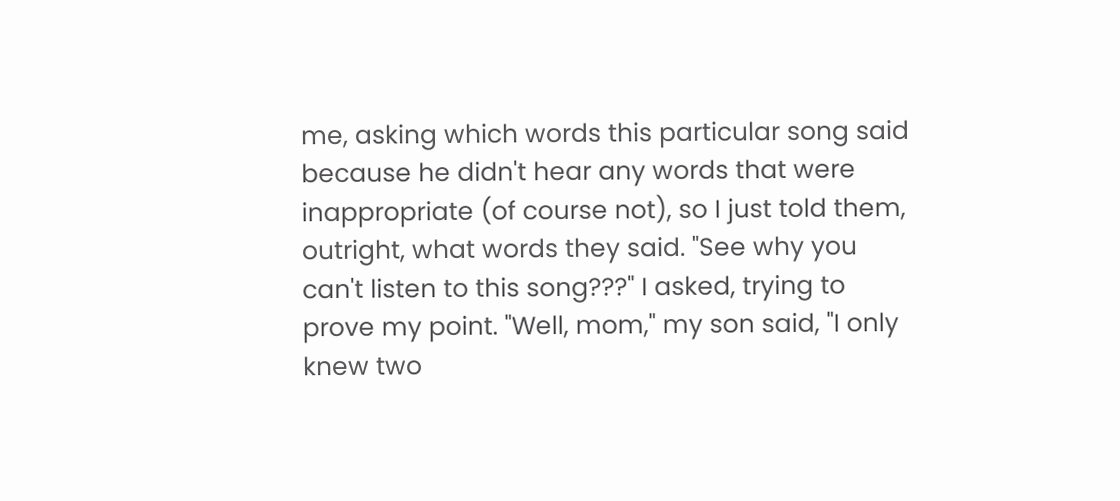me, asking which words this particular song said because he didn't hear any words that were inappropriate (of course not), so I just told them, outright, what words they said. "See why you can't listen to this song???" I asked, trying to prove my point. "Well, mom," my son said, "I only knew two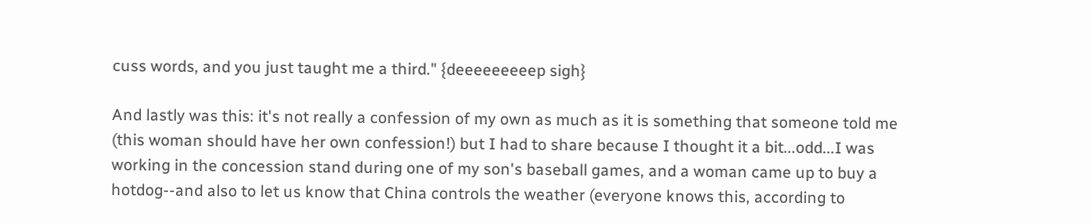cuss words, and you just taught me a third." {deeeeeeeeep sigh}

And lastly was this: it's not really a confession of my own as much as it is something that someone told me (this woman should have her own confession!) but I had to share because I thought it a bit...odd...I was working in the concession stand during one of my son's baseball games, and a woman came up to buy a hotdog--and also to let us know that China controls the weather (everyone knows this, according to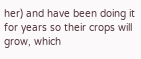her) and have been doing it for years so their crops will grow, which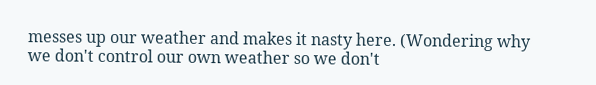messes up our weather and makes it nasty here. (Wondering why we don't control our own weather so we don't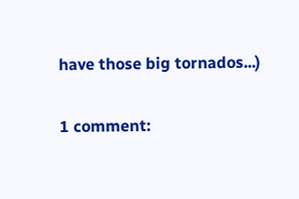have those big tornados...)

1 comment: